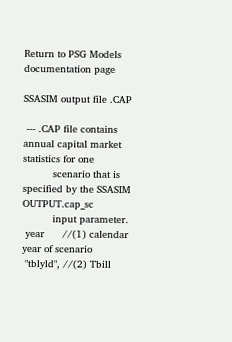Return to PSG Models documentation page

SSASIM output file .CAP

 --- .CAP file contains annual capital market statistics for one
          scenario that is specified by the SSASIM OUTPUT.cap_sc
          input parameter.
 year      //(1) calendar year of scenario
 "tblyld", //(2) Tbill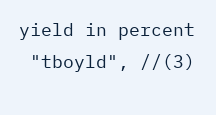yield in percent
 "tboyld", //(3)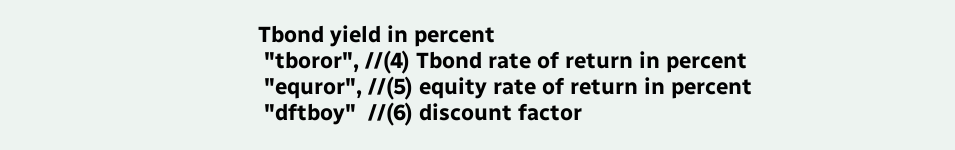Tbond yield in percent
 "tboror", //(4) Tbond rate of return in percent
 "equror", //(5) equity rate of return in percent
 "dftboy"  //(6) discount factor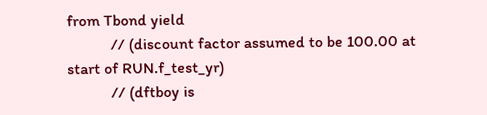from Tbond yield
           // (discount factor assumed to be 100.00 at start of RUN.f_test_yr)
           // (dftboy is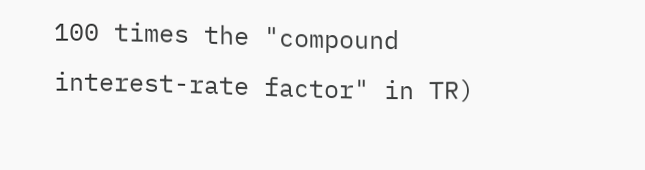100 times the "compound interest-rate factor" in TR)